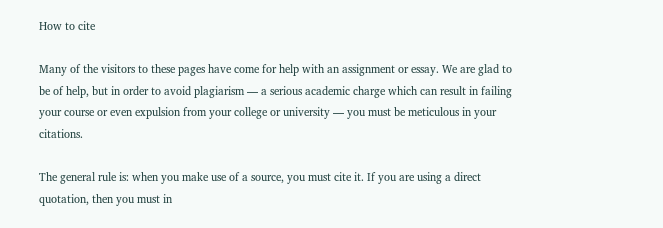How to cite

Many of the visitors to these pages have come for help with an assignment or essay. We are glad to be of help, but in order to avoid plagiarism — a serious academic charge which can result in failing your course or even expulsion from your college or university — you must be meticulous in your citations.

The general rule is: when you make use of a source, you must cite it. If you are using a direct quotation, then you must in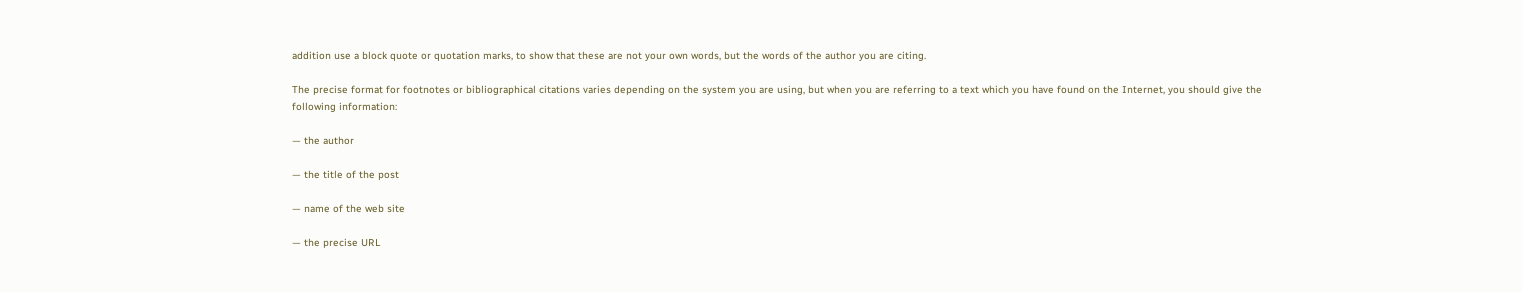addition use a block quote or quotation marks, to show that these are not your own words, but the words of the author you are citing.

The precise format for footnotes or bibliographical citations varies depending on the system you are using, but when you are referring to a text which you have found on the Internet, you should give the following information:

— the author

— the title of the post

— name of the web site

— the precise URL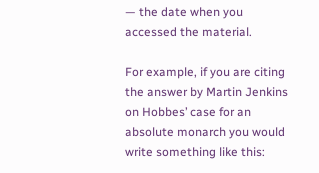— the date when you accessed the material.

For example, if you are citing the answer by Martin Jenkins on Hobbes’ case for an absolute monarch you would write something like this: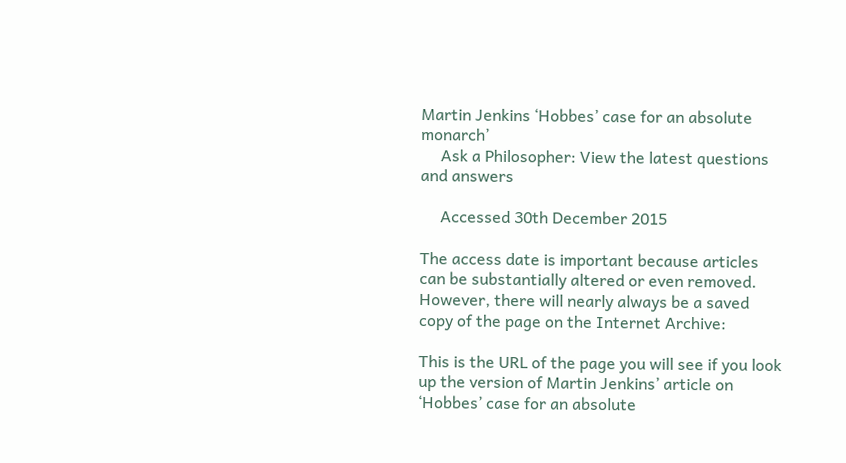Martin Jenkins ‘Hobbes’ case for an absolute monarch’
     Ask a Philosopher: View the latest questions and answers

     Accessed 30th December 2015

The access date is important because articles can be substantially altered or even removed. However, there will nearly always be a saved copy of the page on the Internet Archive:

This is the URL of the page you will see if you look up the version of Martin Jenkins’ article on ‘Hobbes’ case for an absolute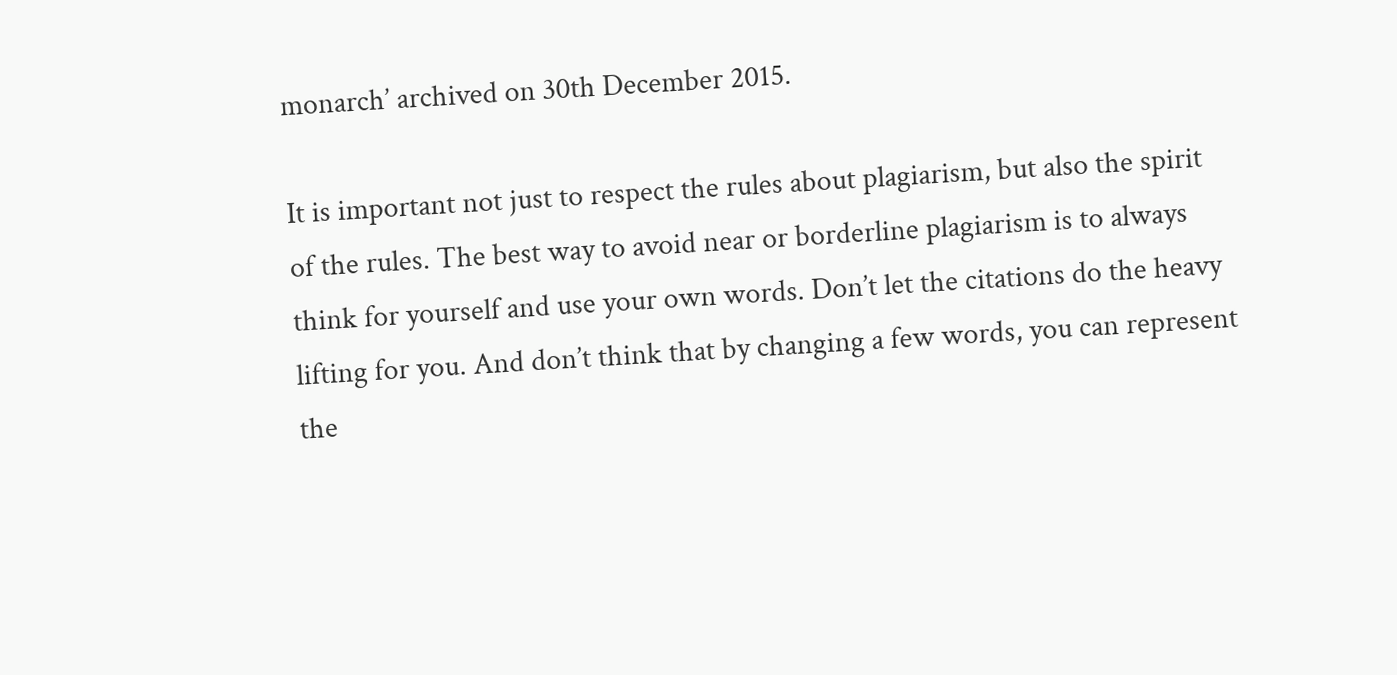monarch’ archived on 30th December 2015.

It is important not just to respect the rules about plagiarism, but also the spirit of the rules. The best way to avoid near or borderline plagiarism is to always think for yourself and use your own words. Don’t let the citations do the heavy lifting for you. And don’t think that by changing a few words, you can represent the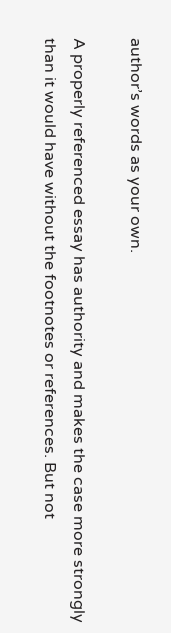author’s words as your own.

A properly referenced essay has authority and makes the case more strongly than it would have without the footnotes or references. But not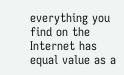everything you find on the Internet has equal value as a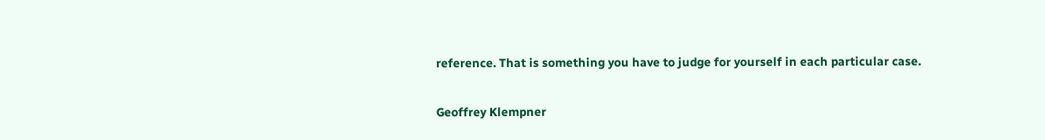reference. That is something you have to judge for yourself in each particular case.

Geoffrey Klempner